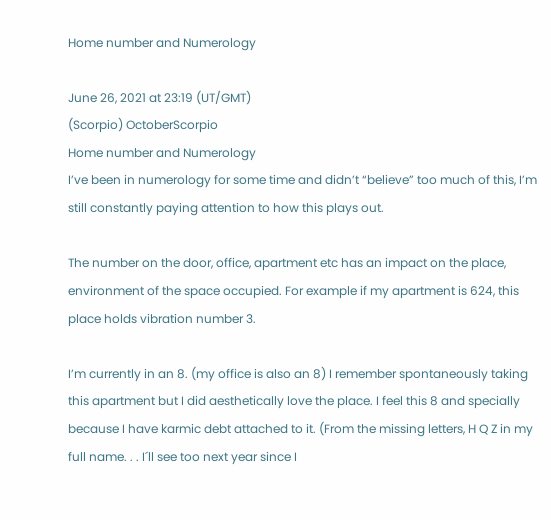Home number and Numerology

June 26, 2021 at 23:19 (UT/GMT)
(Scorpio) OctoberScorpio
Home number and Numerology
I’ve been in numerology for some time and didn’t “believe” too much of this, I’m still constantly paying attention to how this plays out.

The number on the door, office, apartment etc has an impact on the place, environment of the space occupied. For example if my apartment is 624, this place holds vibration number 3.

I’m currently in an 8. (my office is also an 8) I remember spontaneously taking this apartment but I did aesthetically love the place. I feel this 8 and specially because I have karmic debt attached to it. (From the missing letters, H Q Z in my full name. . . I´ll see too next year since I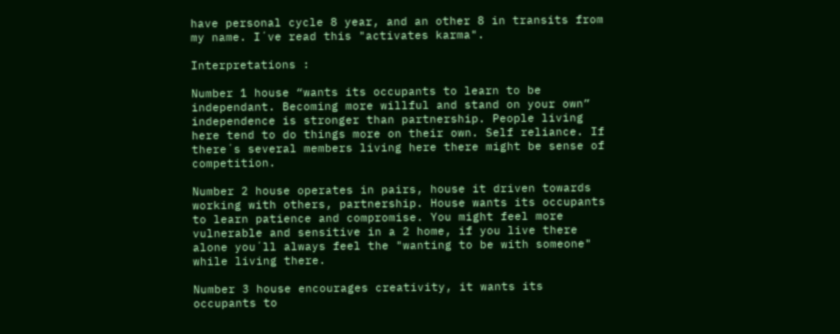have personal cycle 8 year, and an other 8 in transits from my name. I´ve read this "activates karma".

Interpretations :

Number 1 house “wants its occupants to learn to be independant. Becoming more willful and stand on your own” independence is stronger than partnership. People living here tend to do things more on their own. Self reliance. If there´s several members living here there might be sense of competition.

Number 2 house operates in pairs, house it driven towards working with others, partnership. House wants its occupants to learn patience and compromise. You might feel more vulnerable and sensitive in a 2 home, if you live there alone you´ll always feel the "wanting to be with someone" while living there.

Number 3 house encourages creativity, it wants its occupants to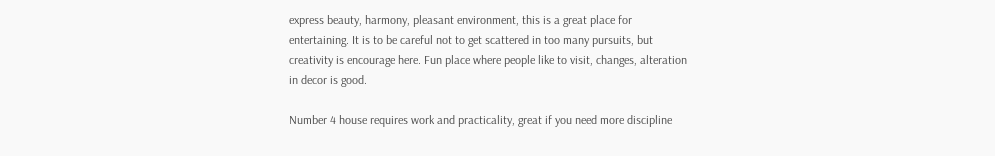express beauty, harmony, pleasant environment, this is a great place for entertaining. It is to be careful not to get scattered in too many pursuits, but creativity is encourage here. Fun place where people like to visit, changes, alteration in decor is good.

Number 4 house requires work and practicality, great if you need more discipline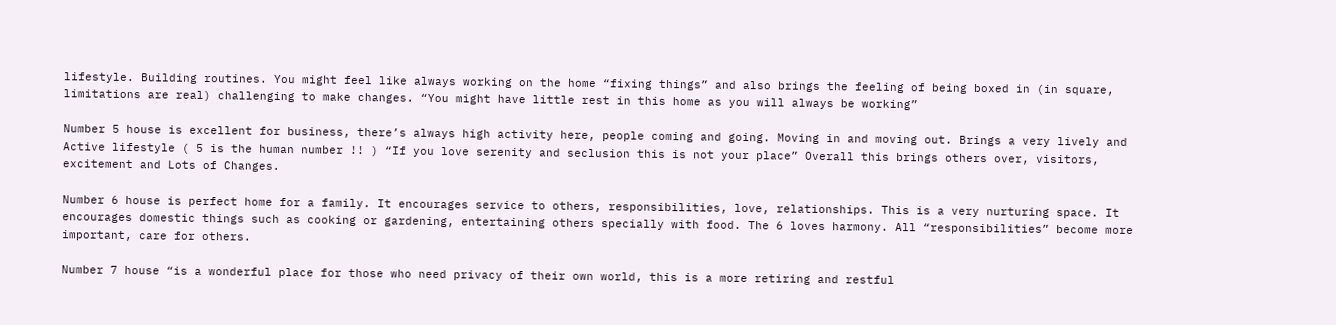lifestyle. Building routines. You might feel like always working on the home “fixing things” and also brings the feeling of being boxed in (in square, limitations are real) challenging to make changes. “You might have little rest in this home as you will always be working”

Number 5 house is excellent for business, there’s always high activity here, people coming and going. Moving in and moving out. Brings a very lively and Active lifestyle ( 5 is the human number !! ) “If you love serenity and seclusion this is not your place” Overall this brings others over, visitors, excitement and Lots of Changes.

Number 6 house is perfect home for a family. It encourages service to others, responsibilities, love, relationships. This is a very nurturing space. It encourages domestic things such as cooking or gardening, entertaining others specially with food. The 6 loves harmony. All “responsibilities” become more important, care for others.

Number 7 house “is a wonderful place for those who need privacy of their own world, this is a more retiring and restful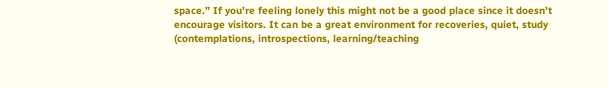space.” If you’re feeling lonely this might not be a good place since it doesn’t encourage visitors. It can be a great environment for recoveries, quiet, study (contemplations, introspections, learning/teaching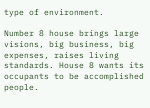type of environment.

Number 8 house brings large visions, big business, big expenses, raises living standards. House 8 wants its occupants to be accomplished people.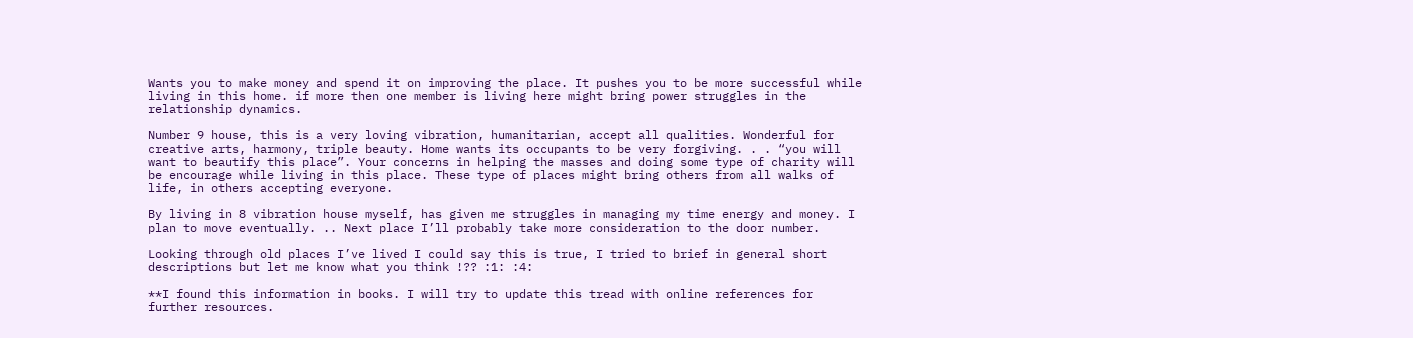Wants you to make money and spend it on improving the place. It pushes you to be more successful while living in this home. if more then one member is living here might bring power struggles in the relationship dynamics.

Number 9 house, this is a very loving vibration, humanitarian, accept all qualities. Wonderful for creative arts, harmony, triple beauty. Home wants its occupants to be very forgiving. . . “you will want to beautify this place”. Your concerns in helping the masses and doing some type of charity will be encourage while living in this place. These type of places might bring others from all walks of life, in others accepting everyone.

By living in 8 vibration house myself, has given me struggles in managing my time energy and money. I plan to move eventually. .. Next place I’ll probably take more consideration to the door number.

Looking through old places I’ve lived I could say this is true, I tried to brief in general short descriptions but let me know what you think !?? :1: :4:

**I found this information in books. I will try to update this tread with online references for further resources.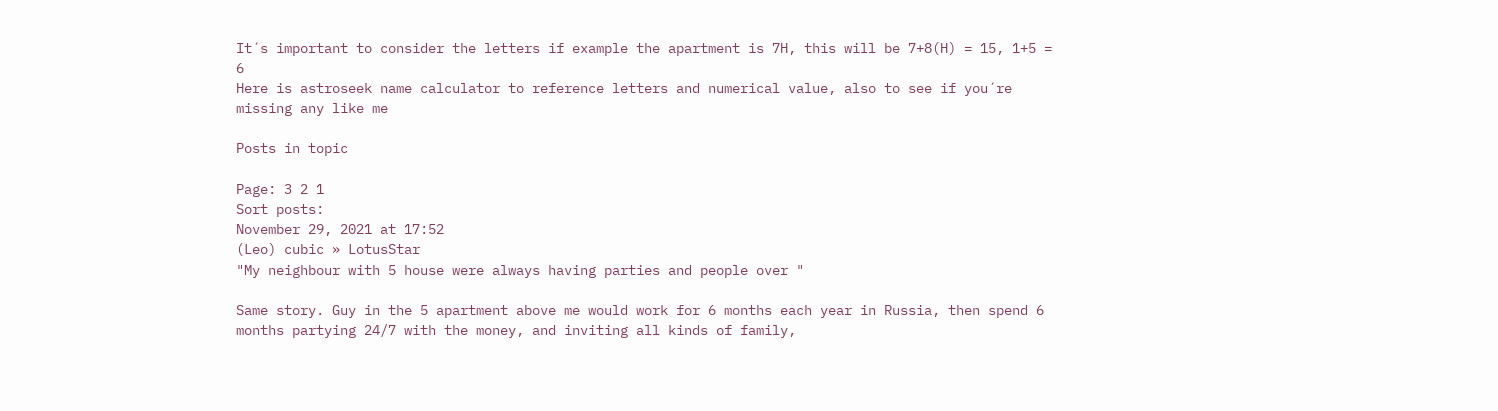It´s important to consider the letters if example the apartment is 7H, this will be 7+8(H) = 15, 1+5 = 6
Here is astroseek name calculator to reference letters and numerical value, also to see if you´re missing any like me

Posts in topic

Page: 3 2 1
Sort posts:
November 29, 2021 at 17:52
(Leo) cubic » LotusStar
"My neighbour with 5 house were always having parties and people over "

Same story. Guy in the 5 apartment above me would work for 6 months each year in Russia, then spend 6 months partying 24/7 with the money, and inviting all kinds of family,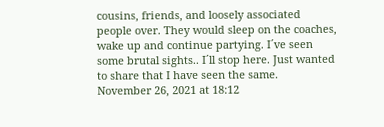cousins, friends, and loosely associated people over. They would sleep on the coaches, wake up and continue partying. I´ve seen some brutal sights.. I´ll stop here. Just wanted to share that I have seen the same.
November 26, 2021 at 18:12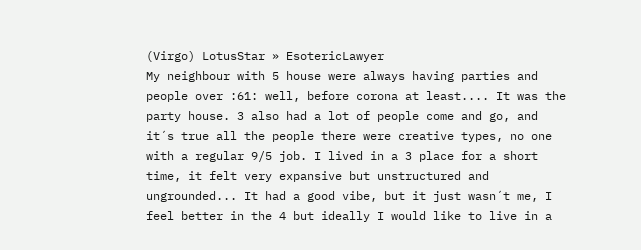(Virgo) LotusStar » EsotericLawyer
My neighbour with 5 house were always having parties and people over :61: well, before corona at least.... It was the party house. 3 also had a lot of people come and go, and it´s true all the people there were creative types, no one with a regular 9/5 job. I lived in a 3 place for a short time, it felt very expansive but unstructured and ungrounded... It had a good vibe, but it just wasn´t me, I feel better in the 4 but ideally I would like to live in a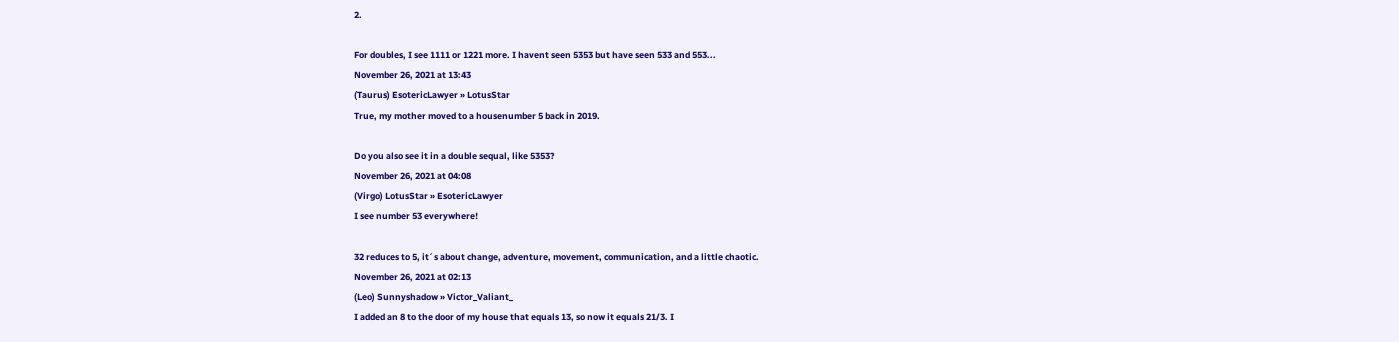2.

For doubles, I see 1111 or 1221 more. I havent seen 5353 but have seen 533 and 553...
November 26, 2021 at 13:43
(Taurus) EsotericLawyer » LotusStar
True, my mother moved to a housenumber 5 back in 2019.

Do you also see it in a double sequal, like 5353?
November 26, 2021 at 04:08
(Virgo) LotusStar » EsotericLawyer
I see number 53 everywhere!

32 reduces to 5, it´s about change, adventure, movement, communication, and a little chaotic.
November 26, 2021 at 02:13
(Leo) Sunnyshadow » Victor_Valiant_
I added an 8 to the door of my house that equals 13, so now it equals 21/3. I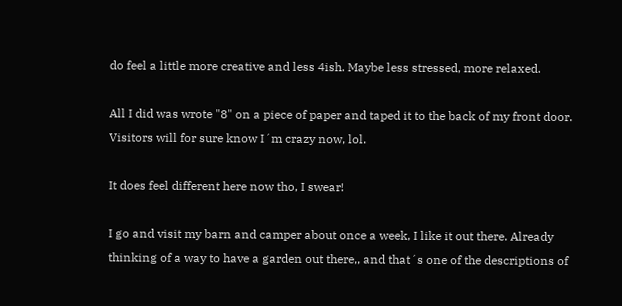do feel a little more creative and less 4ish. Maybe less stressed, more relaxed.

All I did was wrote "8" on a piece of paper and taped it to the back of my front door. Visitors will for sure know I´m crazy now, lol.

It does feel different here now tho, I swear!

I go and visit my barn and camper about once a week, I like it out there. Already thinking of a way to have a garden out there,, and that´s one of the descriptions of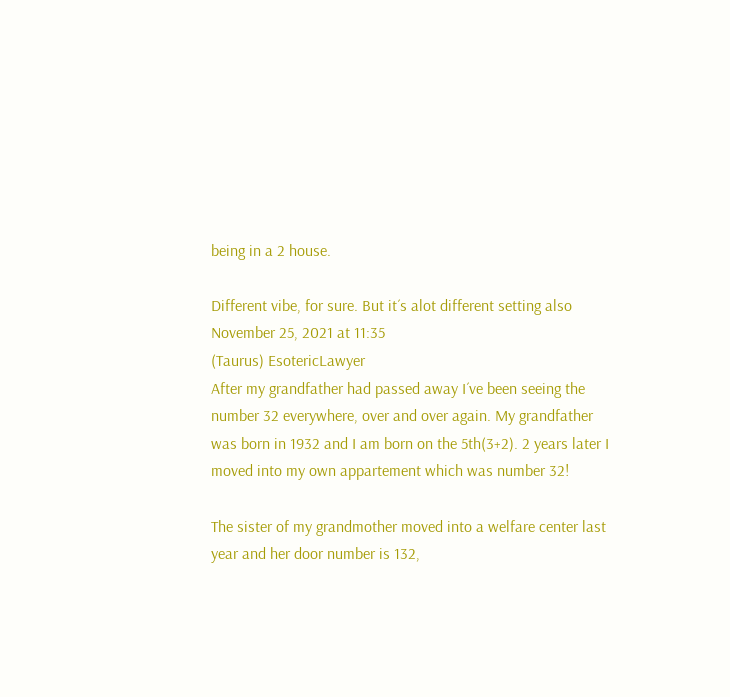being in a 2 house.

Different vibe, for sure. But it´s alot different setting also
November 25, 2021 at 11:35
(Taurus) EsotericLawyer
After my grandfather had passed away I´ve been seeing the number 32 everywhere, over and over again. My grandfather was born in 1932 and I am born on the 5th(3+2). 2 years later I moved into my own appartement which was number 32!

The sister of my grandmother moved into a welfare center last year and her door number is 132,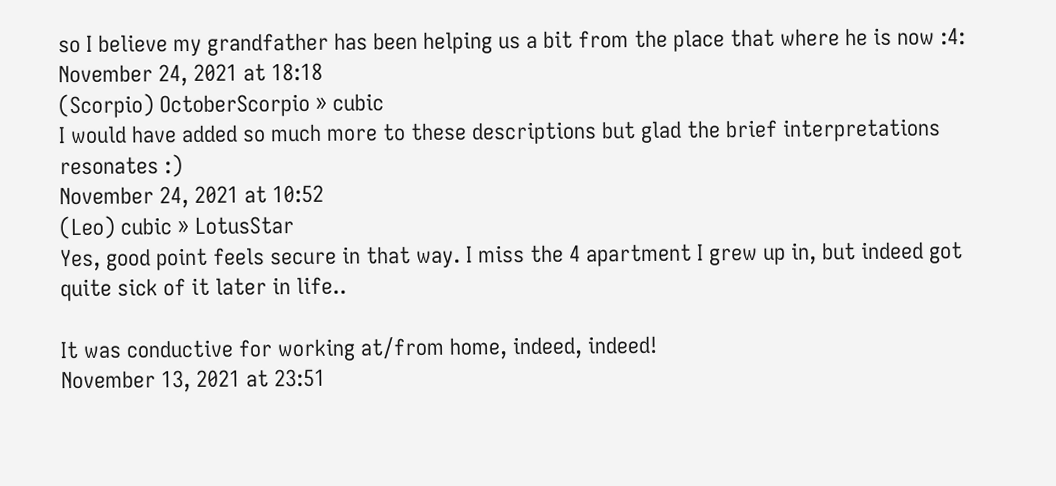so I believe my grandfather has been helping us a bit from the place that where he is now :4:
November 24, 2021 at 18:18
(Scorpio) OctoberScorpio » cubic
I would have added so much more to these descriptions but glad the brief interpretations resonates :)
November 24, 2021 at 10:52
(Leo) cubic » LotusStar
Yes, good point feels secure in that way. I miss the 4 apartment I grew up in, but indeed got quite sick of it later in life..

It was conductive for working at/from home, indeed, indeed!
November 13, 2021 at 23:51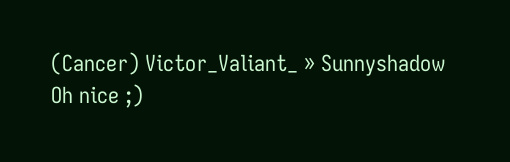(Cancer) Victor_Valiant_ » Sunnyshadow
Oh nice ;)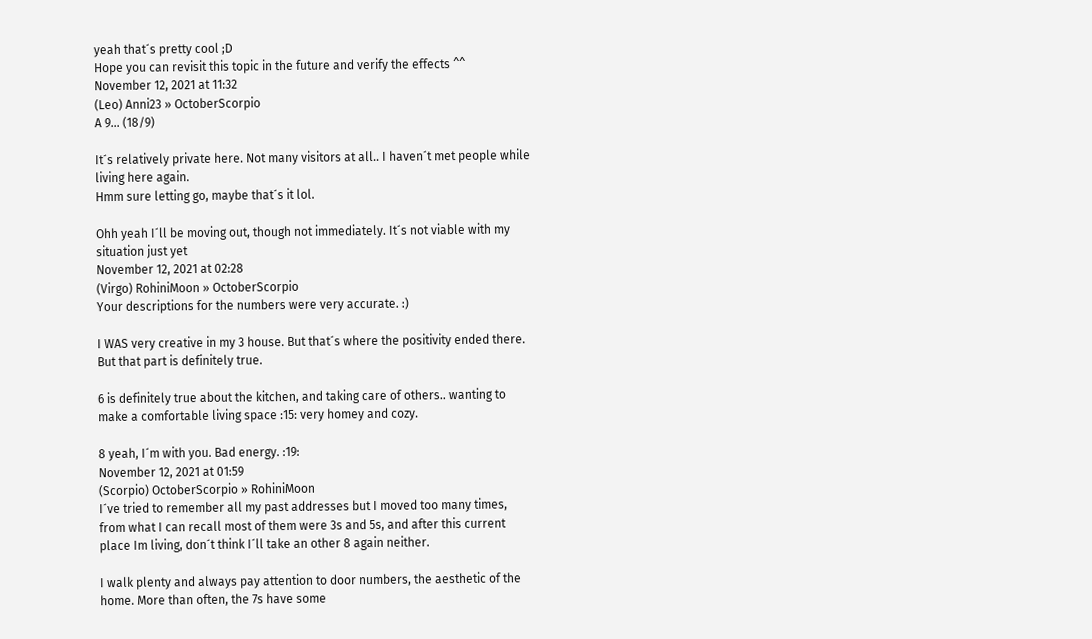yeah that´s pretty cool ;D
Hope you can revisit this topic in the future and verify the effects ^^
November 12, 2021 at 11:32
(Leo) Anni23 » OctoberScorpio
A 9... (18/9)

It´s relatively private here. Not many visitors at all.. I haven´t met people while living here again.
Hmm sure letting go, maybe that´s it lol.

Ohh yeah I´ll be moving out, though not immediately. It´s not viable with my situation just yet
November 12, 2021 at 02:28
(Virgo) RohiniMoon » OctoberScorpio
Your descriptions for the numbers were very accurate. :)

I WAS very creative in my 3 house. But that´s where the positivity ended there. But that part is definitely true.

6 is definitely true about the kitchen, and taking care of others.. wanting to make a comfortable living space :15: very homey and cozy.

8 yeah, I´m with you. Bad energy. :19:
November 12, 2021 at 01:59
(Scorpio) OctoberScorpio » RohiniMoon
I´ve tried to remember all my past addresses but I moved too many times, from what I can recall most of them were 3s and 5s, and after this current place Im living, don´t think I´ll take an other 8 again neither.

I walk plenty and always pay attention to door numbers, the aesthetic of the home. More than often, the 7s have some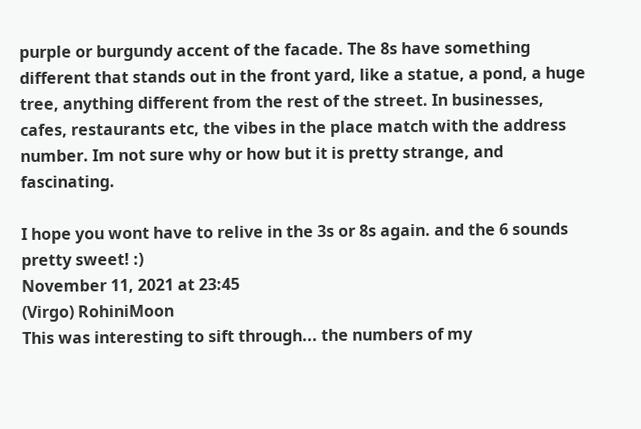purple or burgundy accent of the facade. The 8s have something different that stands out in the front yard, like a statue, a pond, a huge tree, anything different from the rest of the street. In businesses, cafes, restaurants etc, the vibes in the place match with the address number. Im not sure why or how but it is pretty strange, and fascinating.

I hope you wont have to relive in the 3s or 8s again. and the 6 sounds pretty sweet! :)
November 11, 2021 at 23:45
(Virgo) RohiniMoon
This was interesting to sift through... the numbers of my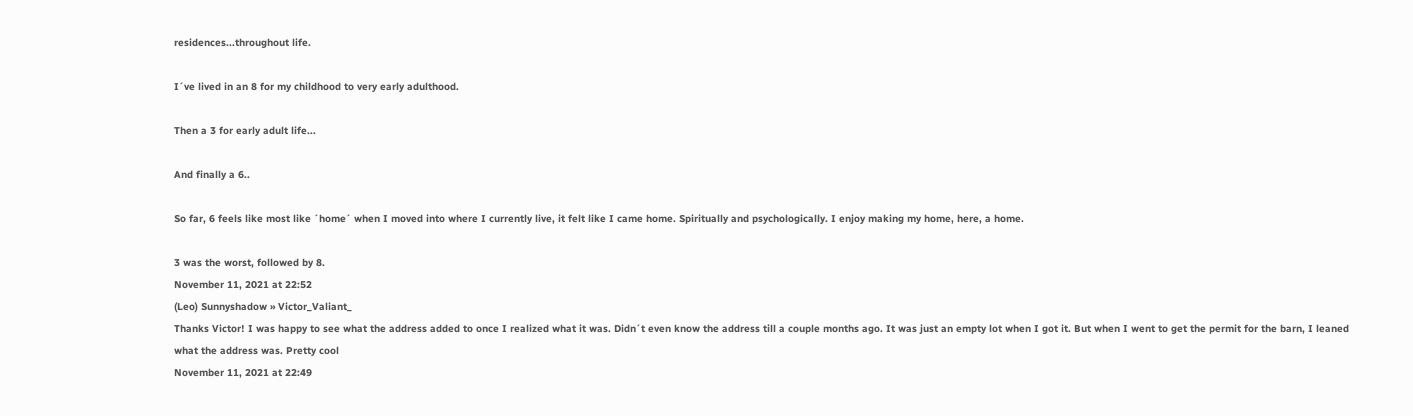residences...throughout life.

I´ve lived in an 8 for my childhood to very early adulthood.

Then a 3 for early adult life...

And finally a 6..

So far, 6 feels like most like ´home´ when I moved into where I currently live, it felt like I came home. Spiritually and psychologically. I enjoy making my home, here, a home.

3 was the worst, followed by 8.
November 11, 2021 at 22:52
(Leo) Sunnyshadow » Victor_Valiant_
Thanks Victor! I was happy to see what the address added to once I realized what it was. Didn´t even know the address till a couple months ago. It was just an empty lot when I got it. But when I went to get the permit for the barn, I leaned what the address was. Pretty cool
November 11, 2021 at 22:49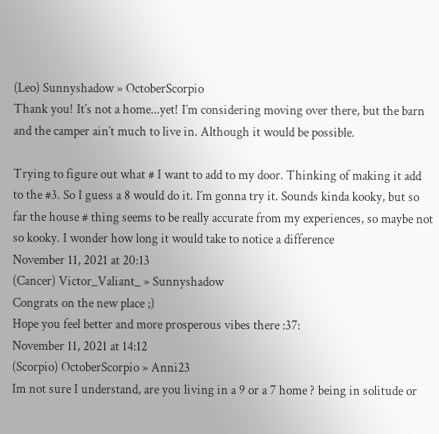(Leo) Sunnyshadow » OctoberScorpio
Thank you! It´s not a home...yet! I´m considering moving over there, but the barn and the camper ain´t much to live in. Although it would be possible.

Trying to figure out what # I want to add to my door. Thinking of making it add to the #3. So I guess a 8 would do it. I´m gonna try it. Sounds kinda kooky, but so far the house # thing seems to be really accurate from my experiences, so maybe not so kooky. I wonder how long it would take to notice a difference
November 11, 2021 at 20:13
(Cancer) Victor_Valiant_ » Sunnyshadow
Congrats on the new place ;)
Hope you feel better and more prosperous vibes there :37:
November 11, 2021 at 14:12
(Scorpio) OctoberScorpio » Anni23
Im not sure I understand, are you living in a 9 or a 7 home ? being in solitude or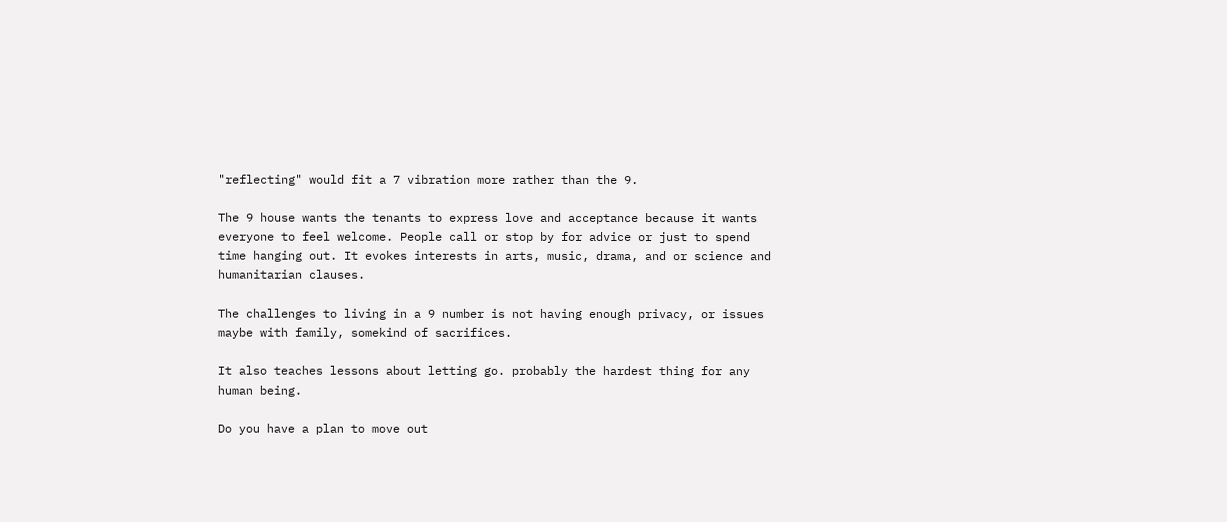"reflecting" would fit a 7 vibration more rather than the 9.

The 9 house wants the tenants to express love and acceptance because it wants everyone to feel welcome. People call or stop by for advice or just to spend time hanging out. It evokes interests in arts, music, drama, and or science and humanitarian clauses.

The challenges to living in a 9 number is not having enough privacy, or issues maybe with family, somekind of sacrifices.

It also teaches lessons about letting go. probably the hardest thing for any human being.

Do you have a plan to move out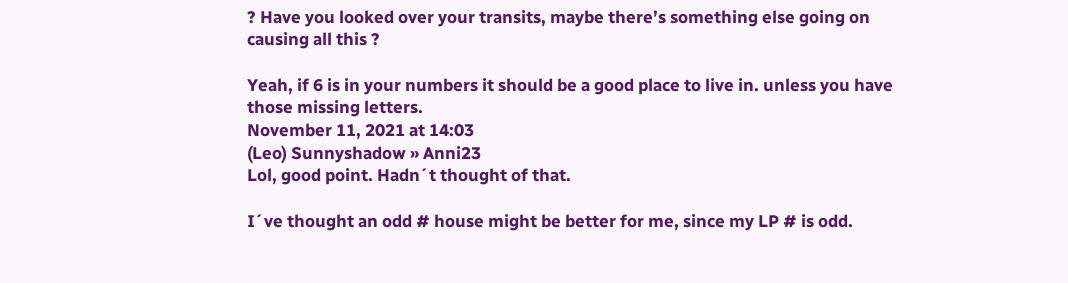? Have you looked over your transits, maybe there’s something else going on causing all this ?

Yeah, if 6 is in your numbers it should be a good place to live in. unless you have those missing letters.
November 11, 2021 at 14:03
(Leo) Sunnyshadow » Anni23
Lol, good point. Hadn´t thought of that.

I´ve thought an odd # house might be better for me, since my LP # is odd.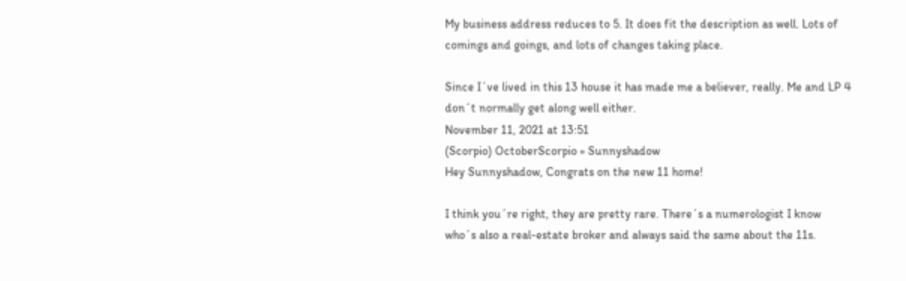My business address reduces to 5. It does fit the description as well. Lots of comings and goings, and lots of changes taking place.

Since I´ve lived in this 13 house it has made me a believer, really. Me and LP 4 don´t normally get along well either.
November 11, 2021 at 13:51
(Scorpio) OctoberScorpio » Sunnyshadow
Hey Sunnyshadow, Congrats on the new 11 home!

I think you´re right, they are pretty rare. There´s a numerologist I know who´s also a real-estate broker and always said the same about the 11s.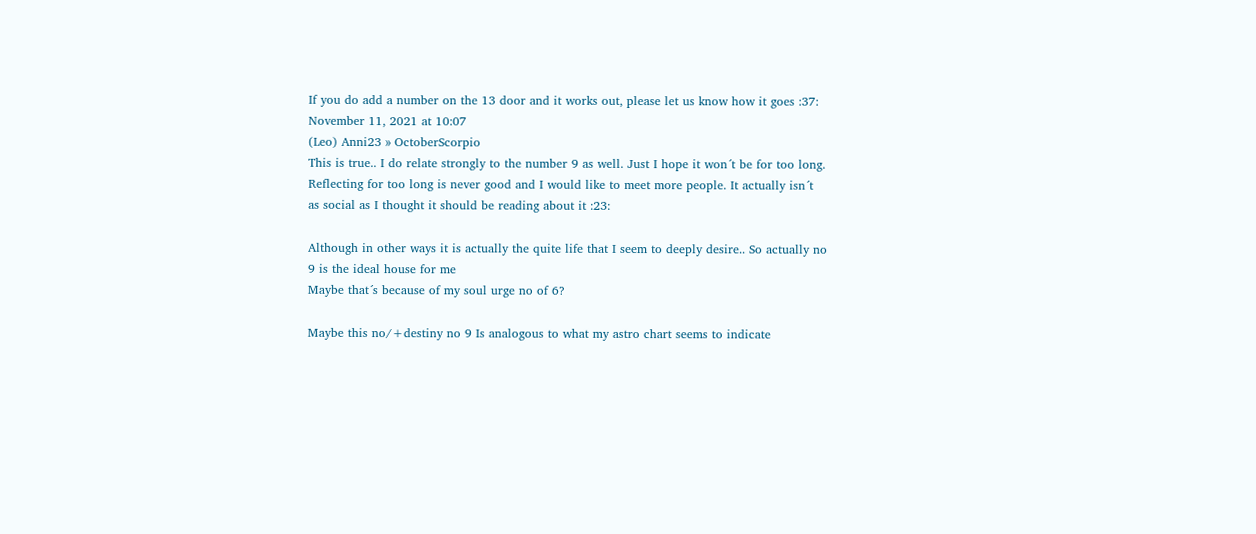If you do add a number on the 13 door and it works out, please let us know how it goes :37:
November 11, 2021 at 10:07
(Leo) Anni23 » OctoberScorpio
This is true.. I do relate strongly to the number 9 as well. Just I hope it won´t be for too long. Reflecting for too long is never good and I would like to meet more people. It actually isn´t as social as I thought it should be reading about it :23:

Although in other ways it is actually the quite life that I seem to deeply desire.. So actually no 9 is the ideal house for me
Maybe that´s because of my soul urge no of 6?

Maybe this no/+destiny no 9 Is analogous to what my astro chart seems to indicate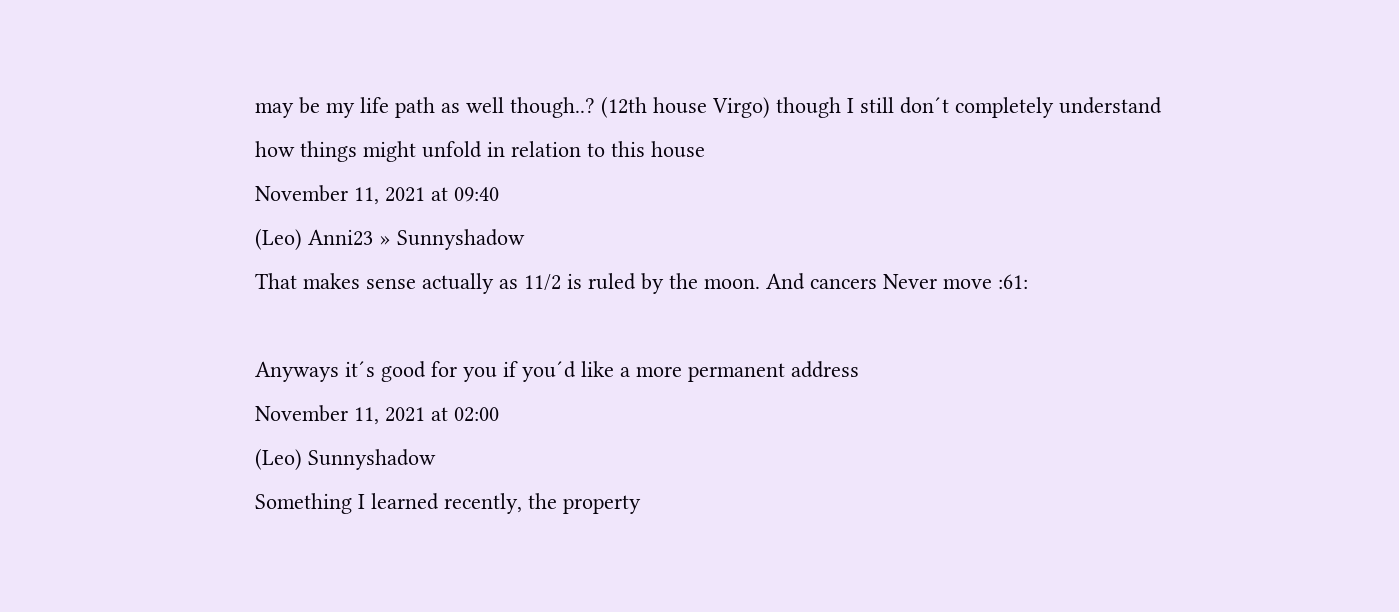may be my life path as well though..? (12th house Virgo) though I still don´t completely understand how things might unfold in relation to this house
November 11, 2021 at 09:40
(Leo) Anni23 » Sunnyshadow
That makes sense actually as 11/2 is ruled by the moon. And cancers Never move :61:

Anyways it´s good for you if you´d like a more permanent address
November 11, 2021 at 02:00
(Leo) Sunnyshadow
Something I learned recently, the property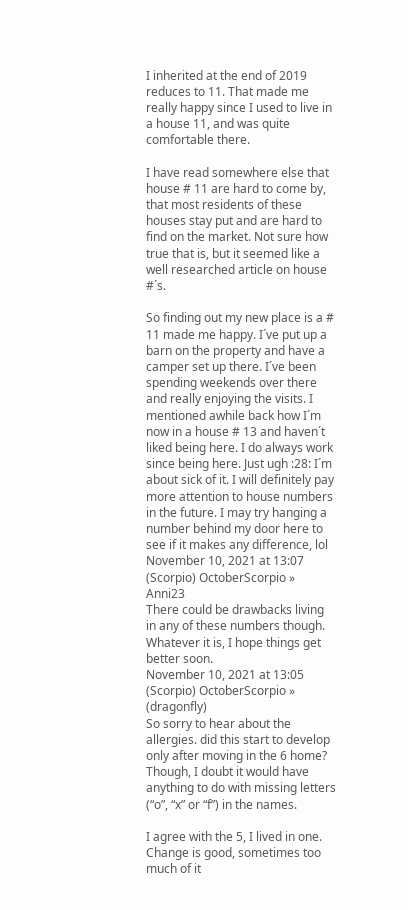I inherited at the end of 2019 reduces to 11. That made me really happy since I used to live in a house 11, and was quite comfortable there.

I have read somewhere else that house # 11 are hard to come by, that most residents of these houses stay put and are hard to find on the market. Not sure how true that is, but it seemed like a well researched article on house #´s.

So finding out my new place is a # 11 made me happy. I´ve put up a barn on the property and have a camper set up there. I´ve been spending weekends over there and really enjoying the visits. I mentioned awhile back how I´m now in a house # 13 and haven´t liked being here. I do always work since being here. Just ugh :28: I´m about sick of it. I will definitely pay more attention to house numbers in the future. I may try hanging a number behind my door here to see if it makes any difference, lol
November 10, 2021 at 13:07
(Scorpio) OctoberScorpio » Anni23
There could be drawbacks living in any of these numbers though. Whatever it is, I hope things get better soon.
November 10, 2021 at 13:05
(Scorpio) OctoberScorpio » (dragonfly)
So sorry to hear about the allergies. did this start to develop only after moving in the 6 home? Though, I doubt it would have anything to do with missing letters (“o”, “x” or “f”) in the names.

I agree with the 5, I lived in one. Change is good, sometimes too much of it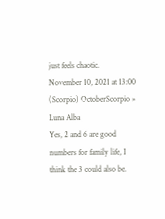just feels chaotic.
November 10, 2021 at 13:00
(Scorpio) OctoberScorpio » Luna Alba
Yes, 2 and 6 are good numbers for family life, I think the 3 could also be.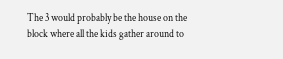The 3 would probably be the house on the block where all the kids gather around to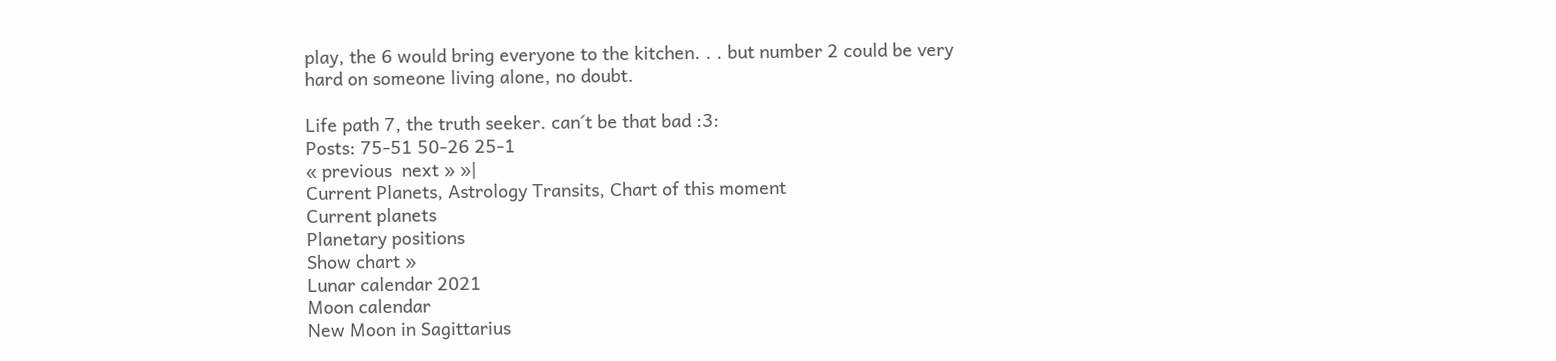play, the 6 would bring everyone to the kitchen. . . but number 2 could be very hard on someone living alone, no doubt.

Life path 7, the truth seeker. can´t be that bad :3:
Posts: 75-51 50-26 25-1
« previous  next » »|
Current Planets, Astrology Transits, Chart of this moment
Current planets
Planetary positions
Show chart »
Lunar calendar 2021
Moon calendar
New Moon in Sagittarius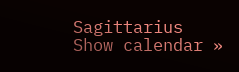Sagittarius
Show calendar »